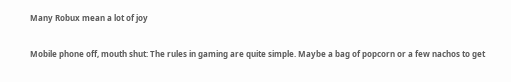Many Robux mean a lot of joy

Mobile phone off, mouth shut: The rules in gaming are quite simple. Maybe a bag of popcorn or a few nachos to get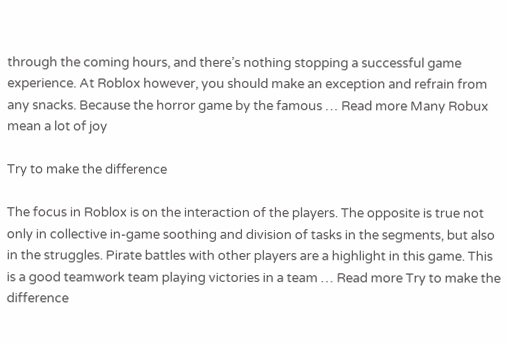through the coming hours, and there’s nothing stopping a successful game experience. At Roblox however, you should make an exception and refrain from any snacks. Because the horror game by the famous … Read more Many Robux mean a lot of joy

Try to make the difference

The focus in Roblox is on the interaction of the players. The opposite is true not only in collective in-game soothing and division of tasks in the segments, but also in the struggles. Pirate battles with other players are a highlight in this game. This is a good teamwork team playing victories in a team … Read more Try to make the difference